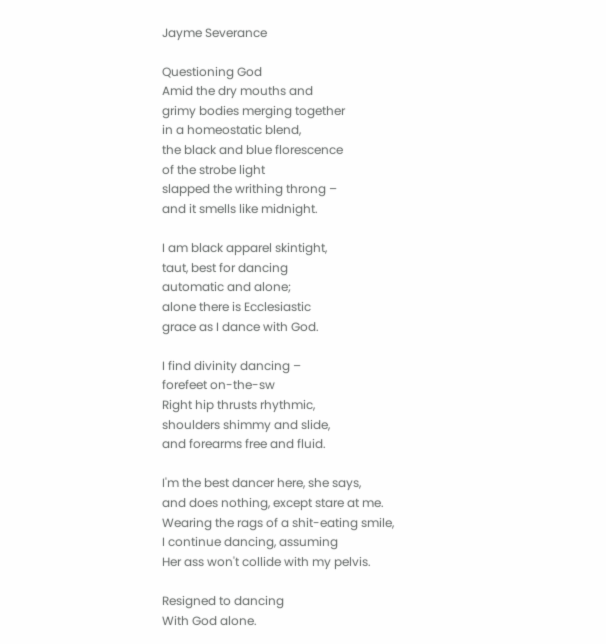Jayme Severance

Questioning God
Amid the dry mouths and
grimy bodies merging together
in a homeostatic blend,
the black and blue florescence
of the strobe light
slapped the writhing throng –
and it smells like midnight.

I am black apparel skintight,
taut, best for dancing
automatic and alone;
alone there is Ecclesiastic
grace as I dance with God.

I find divinity dancing –
forefeet on-the-sw
Right hip thrusts rhythmic,
shoulders shimmy and slide,
and forearms free and fluid.

I'm the best dancer here, she says,
and does nothing, except stare at me.
Wearing the rags of a shit-eating smile,
I continue dancing, assuming
Her ass won't collide with my pelvis.

Resigned to dancing
With God alone.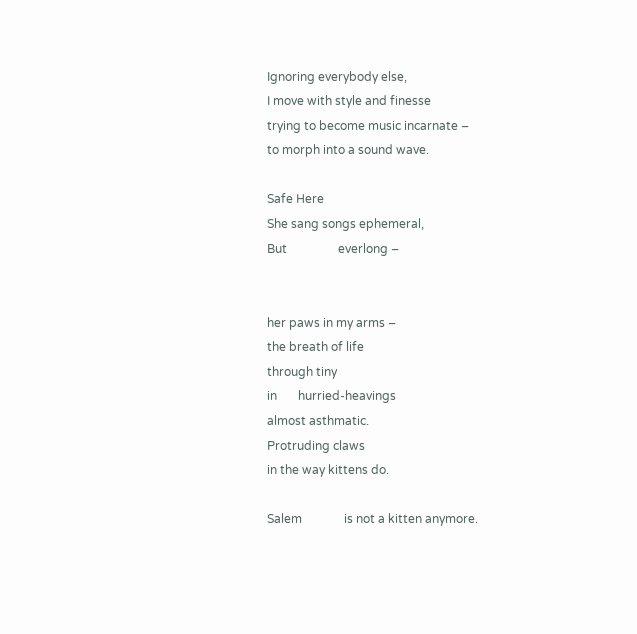Ignoring everybody else,
I move with style and finesse
trying to become music incarnate –
to morph into a sound wave.

Safe Here
She sang songs ephemeral,
But                 everlong –


her paws in my arms –
the breath of life
through tiny
in       hurried-heavings
almost asthmatic.
Protruding claws
in the way kittens do.

Salem              is not a kitten anymore.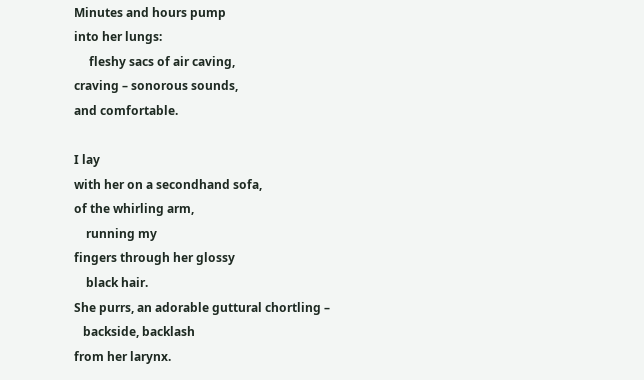Minutes and hours pump
into her lungs:
     fleshy sacs of air caving,
craving – sonorous sounds,
and comfortable.

I lay
with her on a secondhand sofa,
of the whirling arm,
    running my
fingers through her glossy
    black hair.
She purrs, an adorable guttural chortling –
   backside, backlash
from her larynx.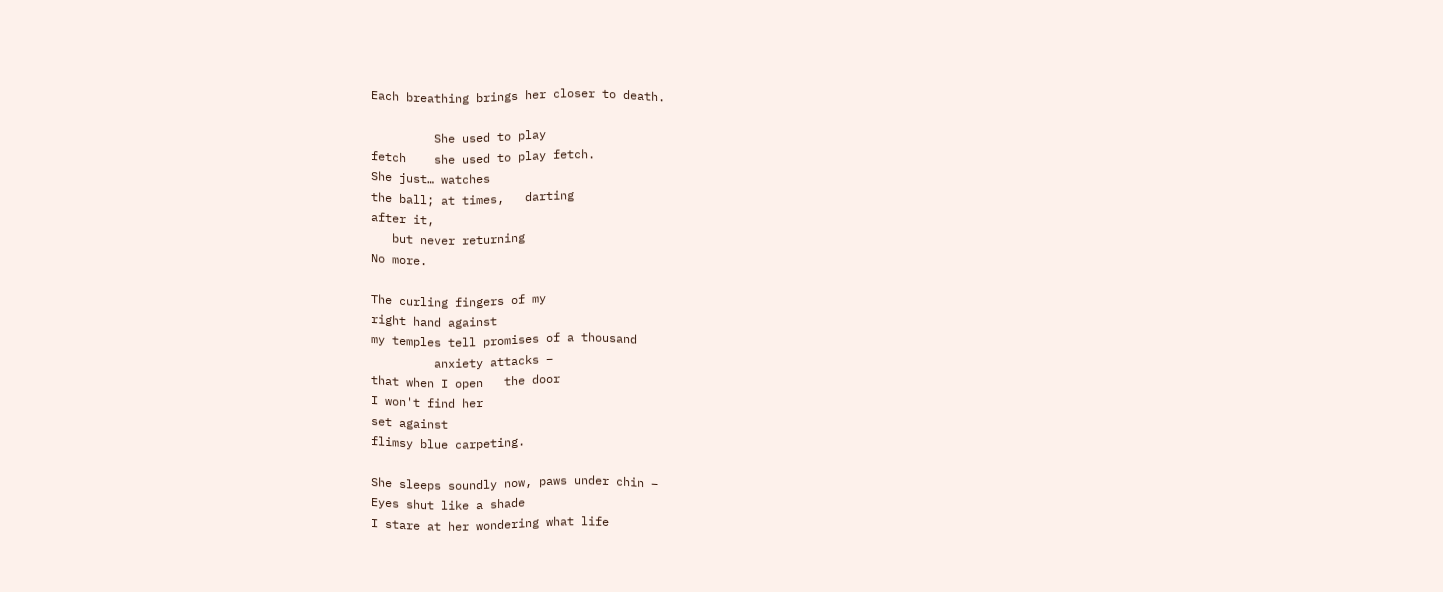Each breathing brings her closer to death.

         She used to play
fetch    she used to play fetch.
She just… watches
the ball; at times,   darting
after it,
   but never returning
No more.

The curling fingers of my
right hand against
my temples tell promises of a thousand
         anxiety attacks –
that when I open   the door
I won't find her
set against
flimsy blue carpeting.

She sleeps soundly now, paws under chin –
Eyes shut like a shade
I stare at her wondering what life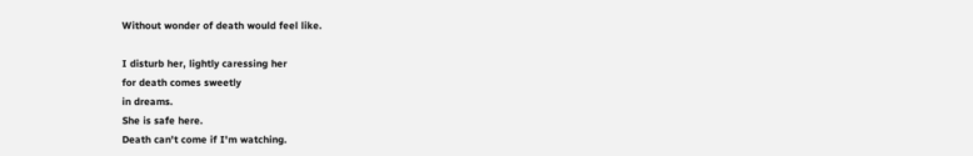Without wonder of death would feel like.

I disturb her, lightly caressing her
for death comes sweetly
in dreams.
She is safe here.
Death can't come if I'm watching.